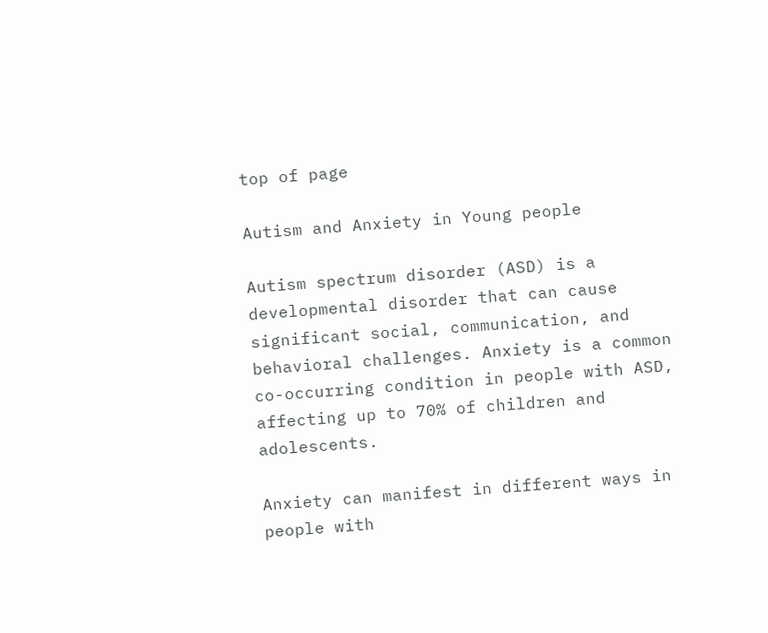top of page

Autism and Anxiety in Young people

Autism spectrum disorder (ASD) is a developmental disorder that can cause significant social, communication, and behavioral challenges. Anxiety is a common co-occurring condition in people with ASD, affecting up to 70% of children and adolescents.

Anxiety can manifest in different ways in people with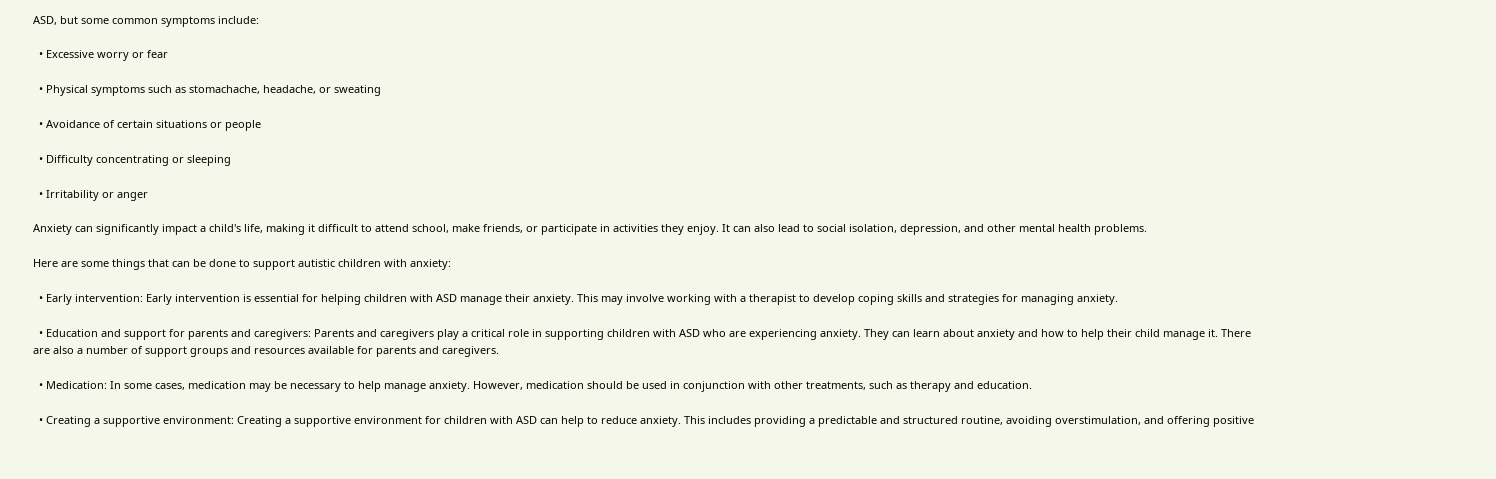ASD, but some common symptoms include:

  • Excessive worry or fear

  • Physical symptoms such as stomachache, headache, or sweating

  • Avoidance of certain situations or people

  • Difficulty concentrating or sleeping

  • Irritability or anger

Anxiety can significantly impact a child's life, making it difficult to attend school, make friends, or participate in activities they enjoy. It can also lead to social isolation, depression, and other mental health problems.

Here are some things that can be done to support autistic children with anxiety:

  • Early intervention: Early intervention is essential for helping children with ASD manage their anxiety. This may involve working with a therapist to develop coping skills and strategies for managing anxiety.

  • Education and support for parents and caregivers: Parents and caregivers play a critical role in supporting children with ASD who are experiencing anxiety. They can learn about anxiety and how to help their child manage it. There are also a number of support groups and resources available for parents and caregivers.

  • Medication: In some cases, medication may be necessary to help manage anxiety. However, medication should be used in conjunction with other treatments, such as therapy and education.

  • Creating a supportive environment: Creating a supportive environment for children with ASD can help to reduce anxiety. This includes providing a predictable and structured routine, avoiding overstimulation, and offering positive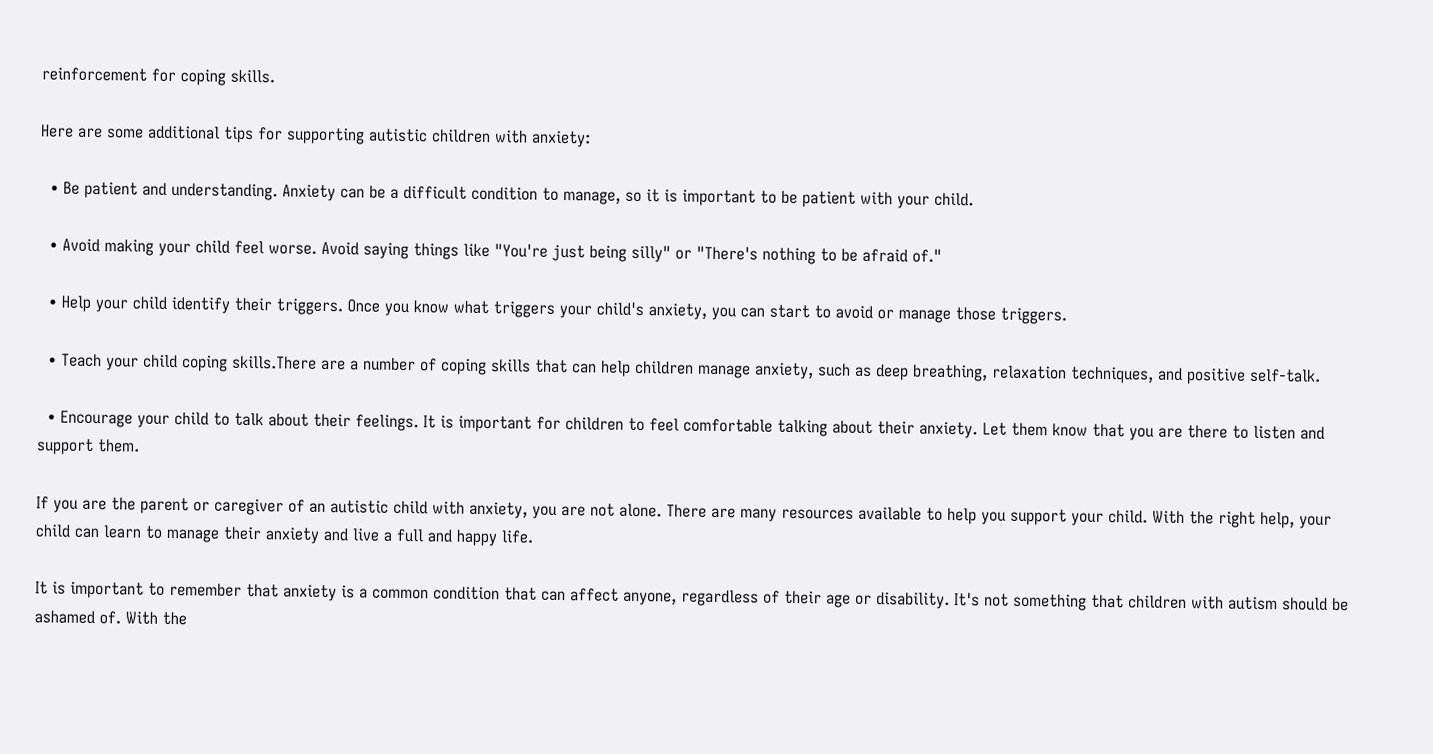reinforcement for coping skills.

Here are some additional tips for supporting autistic children with anxiety:

  • Be patient and understanding. Anxiety can be a difficult condition to manage, so it is important to be patient with your child.

  • Avoid making your child feel worse. Avoid saying things like "You're just being silly" or "There's nothing to be afraid of."

  • Help your child identify their triggers. Once you know what triggers your child's anxiety, you can start to avoid or manage those triggers.

  • Teach your child coping skills.There are a number of coping skills that can help children manage anxiety, such as deep breathing, relaxation techniques, and positive self-talk.

  • Encourage your child to talk about their feelings. It is important for children to feel comfortable talking about their anxiety. Let them know that you are there to listen and support them.

If you are the parent or caregiver of an autistic child with anxiety, you are not alone. There are many resources available to help you support your child. With the right help, your child can learn to manage their anxiety and live a full and happy life.

It is important to remember that anxiety is a common condition that can affect anyone, regardless of their age or disability. It's not something that children with autism should be ashamed of. With the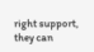right support, they can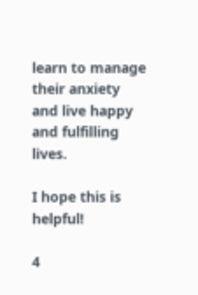learn to manage their anxiety and live happy and fulfilling lives.

I hope this is helpful!

4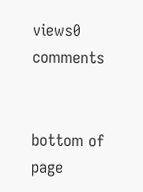views0 comments


bottom of page